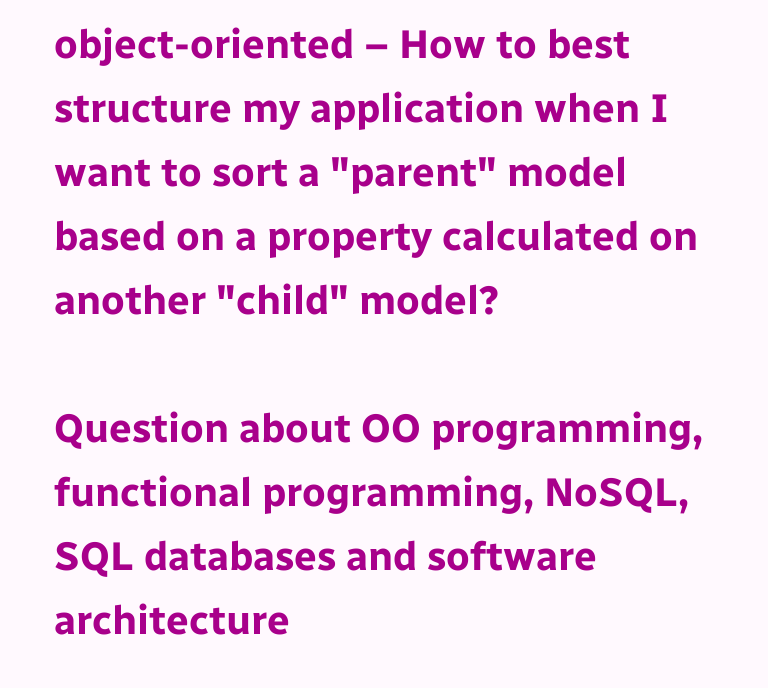object-oriented – How to best structure my application when I want to sort a "parent" model based on a property calculated on another "child" model?

Question about OO programming, functional programming, NoSQL, SQL databases and software architecture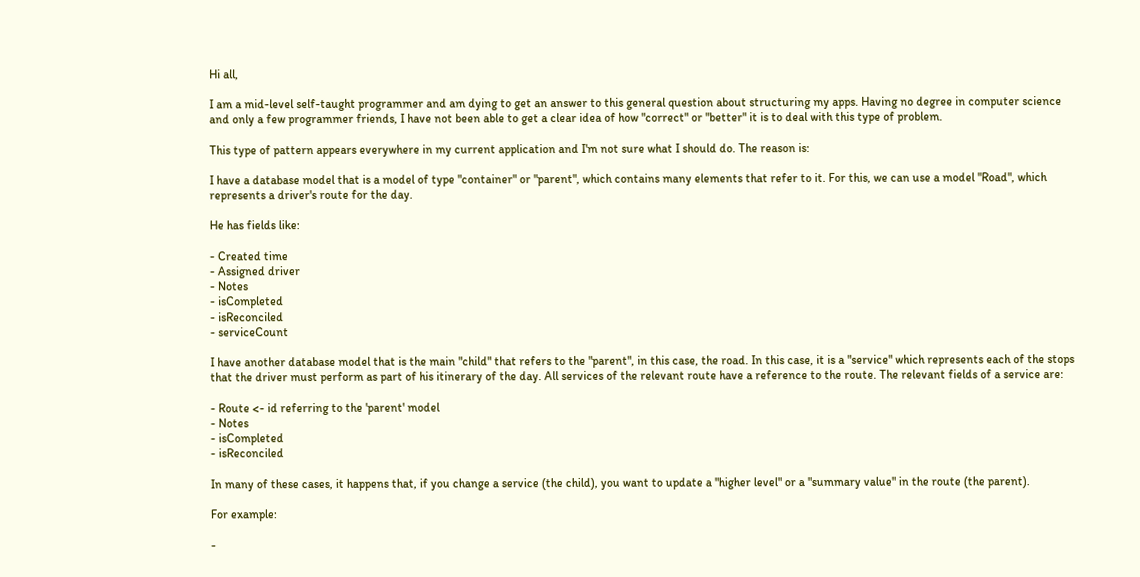Hi all,

I am a mid-level self-taught programmer and am dying to get an answer to this general question about structuring my apps. Having no degree in computer science and only a few programmer friends, I have not been able to get a clear idea of how "correct" or "better" it is to deal with this type of problem.

This type of pattern appears everywhere in my current application and I'm not sure what I should do. The reason is:

I have a database model that is a model of type "container" or "parent", which contains many elements that refer to it. For this, we can use a model "Road", which represents a driver's route for the day.

He has fields like:

- Created time
- Assigned driver
- Notes
- isCompleted
- isReconciled
- serviceCount

I have another database model that is the main "child" that refers to the "parent", in this case, the road. In this case, it is a "service" which represents each of the stops that the driver must perform as part of his itinerary of the day. All services of the relevant route have a reference to the route. The relevant fields of a service are:

- Route <- id referring to the 'parent' model
- Notes
- isCompleted
- isReconciled

In many of these cases, it happens that, if you change a service (the child), you want to update a "higher level" or a "summary value" in the route (the parent).

For example:

-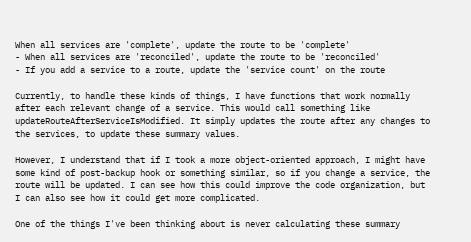When all services are 'complete', update the route to be 'complete'
- When all services are 'reconciled', update the route to be 'reconciled'
- If you add a service to a route, update the 'service count' on the route

Currently, to handle these kinds of things, I have functions that work normally after each relevant change of a service. This would call something like updateRouteAfterServiceIsModified. It simply updates the route after any changes to the services, to update these summary values.

However, I understand that if I took a more object-oriented approach, I might have some kind of post-backup hook or something similar, so if you change a service, the route will be updated. I can see how this could improve the code organization, but I can also see how it could get more complicated.

One of the things I've been thinking about is never calculating these summary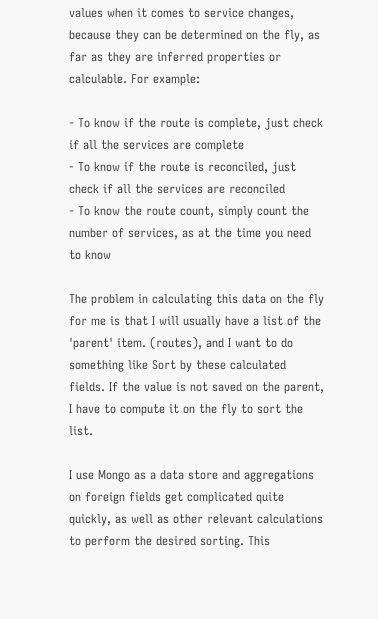values when it comes to service changes, because they can be determined on the fly, as far as they are inferred properties or calculable. For example:

- To know if the route is complete, just check if all the services are complete
- To know if the route is reconciled, just check if all the services are reconciled
- To know the route count, simply count the number of services, as at the time you need to know

The problem in calculating this data on the fly for me is that I will usually have a list of the 'parent' item. (routes), and I want to do something like Sort by these calculated fields. If the value is not saved on the parent, I have to compute it on the fly to sort the list.

I use Mongo as a data store and aggregations on foreign fields get complicated quite quickly, as well as other relevant calculations to perform the desired sorting. This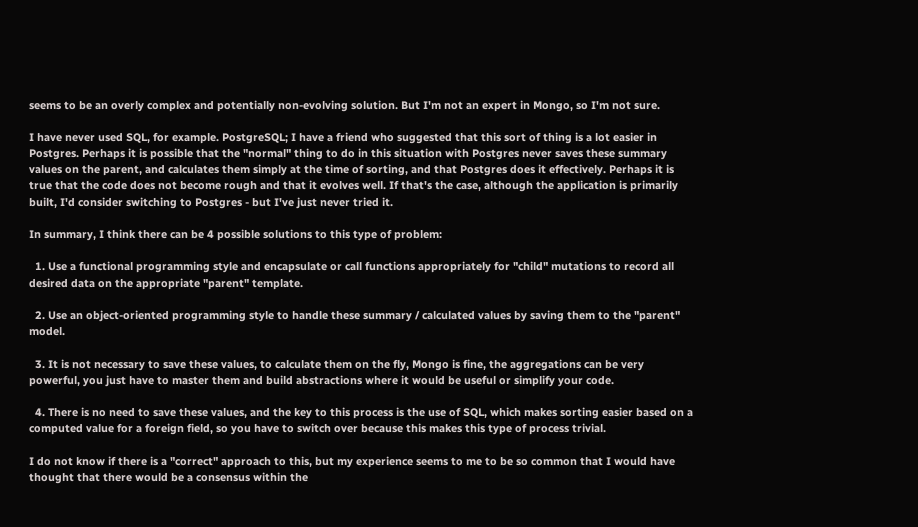seems to be an overly complex and potentially non-evolving solution. But I'm not an expert in Mongo, so I'm not sure.

I have never used SQL, for example. PostgreSQL; I have a friend who suggested that this sort of thing is a lot easier in Postgres. Perhaps it is possible that the "normal" thing to do in this situation with Postgres never saves these summary values on the parent, and calculates them simply at the time of sorting, and that Postgres does it effectively. Perhaps it is true that the code does not become rough and that it evolves well. If that's the case, although the application is primarily built, I'd consider switching to Postgres - but I've just never tried it.

In summary, I think there can be 4 possible solutions to this type of problem:

  1. Use a functional programming style and encapsulate or call functions appropriately for "child" mutations to record all desired data on the appropriate "parent" template.

  2. Use an object-oriented programming style to handle these summary / calculated values by saving them to the "parent" model.

  3. It is not necessary to save these values, to calculate them on the fly, Mongo is fine, the aggregations can be very powerful, you just have to master them and build abstractions where it would be useful or simplify your code.

  4. There is no need to save these values, and the key to this process is the use of SQL, which makes sorting easier based on a computed value for a foreign field, so you have to switch over because this makes this type of process trivial.

I do not know if there is a "correct" approach to this, but my experience seems to me to be so common that I would have thought that there would be a consensus within the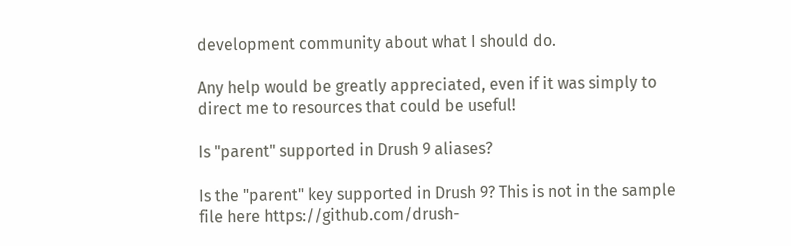development community about what I should do.

Any help would be greatly appreciated, even if it was simply to direct me to resources that could be useful!

Is "parent" supported in Drush 9 aliases?

Is the "parent" key supported in Drush 9? This is not in the sample file here https://github.com/drush-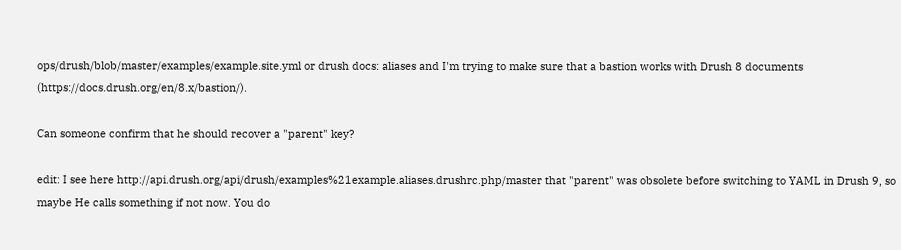ops/drush/blob/master/examples/example.site.yml or drush docs: aliases and I'm trying to make sure that a bastion works with Drush 8 documents (https://docs.drush.org/en/8.x/bastion/).

Can someone confirm that he should recover a "parent" key?

edit: I see here http://api.drush.org/api/drush/examples%21example.aliases.drushrc.php/master that "parent" was obsolete before switching to YAML in Drush 9, so maybe He calls something if not now. You do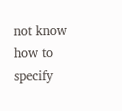not know how to specify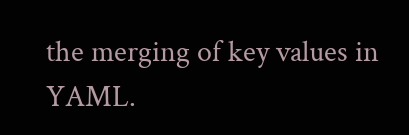the merging of key values in YAML.